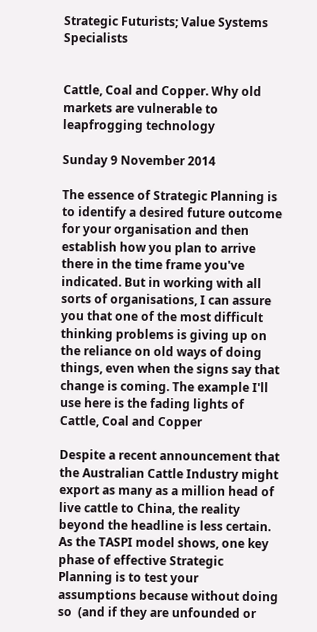Strategic Futurists; Value Systems Specialists


Cattle, Coal and Copper. Why old markets are vulnerable to leapfrogging technology

Sunday 9 November 2014

The essence of Strategic Planning is to identify a desired future outcome for your organisation and then establish how you plan to arrive there in the time frame you've indicated. But in working with all sorts of organisations, I can assure you that one of the most difficult thinking problems is giving up on the reliance on old ways of doing things, even when the signs say that change is coming. The example I'll use here is the fading lights of Cattle, Coal and Copper

Despite a recent announcement that the Australian Cattle Industry might export as many as a million head of live cattle to China, the reality beyond the headline is less certain. As the TASPI model shows, one key phase of effective Strategic Planning is to test your assumptions because without doing so  (and if they are unfounded or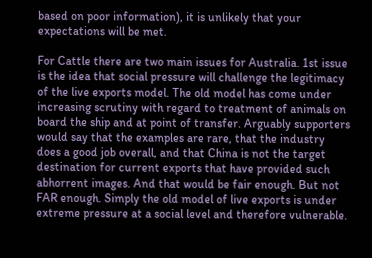based on poor information), it is unlikely that your expectations will be met.

For Cattle there are two main issues for Australia. 1st issue is the idea that social pressure will challenge the legitimacy of the live exports model. The old model has come under increasing scrutiny with regard to treatment of animals on board the ship and at point of transfer. Arguably supporters would say that the examples are rare, that the industry does a good job overall, and that China is not the target destination for current exports that have provided such abhorrent images. And that would be fair enough. But not FAR enough. Simply the old model of live exports is under extreme pressure at a social level and therefore vulnerable.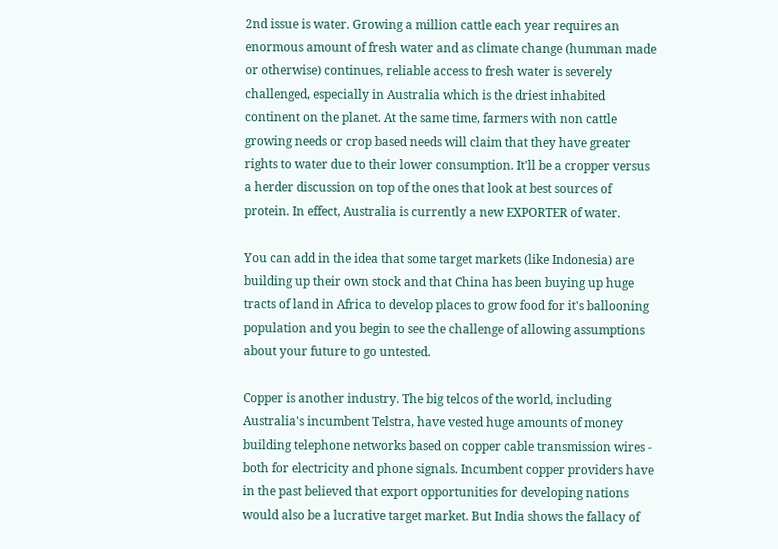2nd issue is water. Growing a million cattle each year requires an enormous amount of fresh water and as climate change (humman made or otherwise) continues, reliable access to fresh water is severely challenged, especially in Australia which is the driest inhabited continent on the planet. At the same time, farmers with non cattle growing needs or crop based needs will claim that they have greater rights to water due to their lower consumption. It'll be a cropper versus a herder discussion on top of the ones that look at best sources of protein. In effect, Australia is currently a new EXPORTER of water.

You can add in the idea that some target markets (like Indonesia) are building up their own stock and that China has been buying up huge tracts of land in Africa to develop places to grow food for it's ballooning population and you begin to see the challenge of allowing assumptions about your future to go untested.

Copper is another industry. The big telcos of the world, including Australia's incumbent Telstra, have vested huge amounts of money building telephone networks based on copper cable transmission wires - both for electricity and phone signals. Incumbent copper providers have in the past believed that export opportunities for developing nations would also be a lucrative target market. But India shows the fallacy of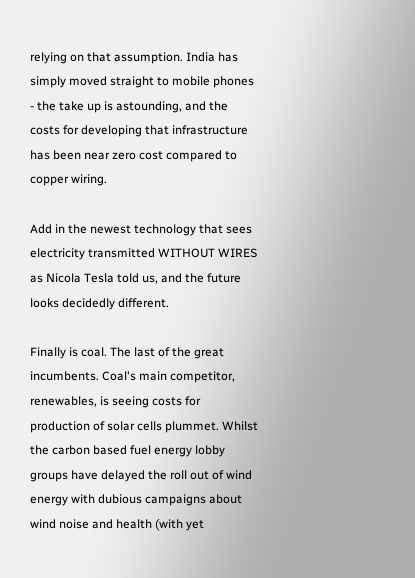relying on that assumption. India has simply moved straight to mobile phones - the take up is astounding, and the costs for developing that infrastructure has been near zero cost compared to copper wiring.

Add in the newest technology that sees electricity transmitted WITHOUT WIRES as Nicola Tesla told us, and the future looks decidedly different.

Finally is coal. The last of the great incumbents. Coal's main competitor, renewables, is seeing costs for production of solar cells plummet. Whilst the carbon based fuel energy lobby groups have delayed the roll out of wind energy with dubious campaigns about wind noise and health (with yet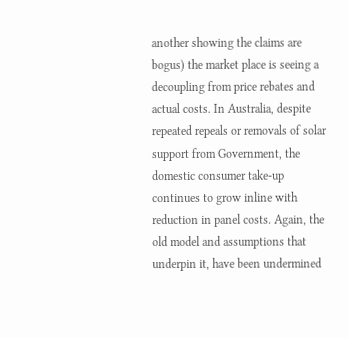another showing the claims are bogus) the market place is seeing a decoupling from price rebates and actual costs. In Australia, despite repeated repeals or removals of solar support from Government, the domestic consumer take-up continues to grow inline with reduction in panel costs. Again, the old model and assumptions that underpin it, have been undermined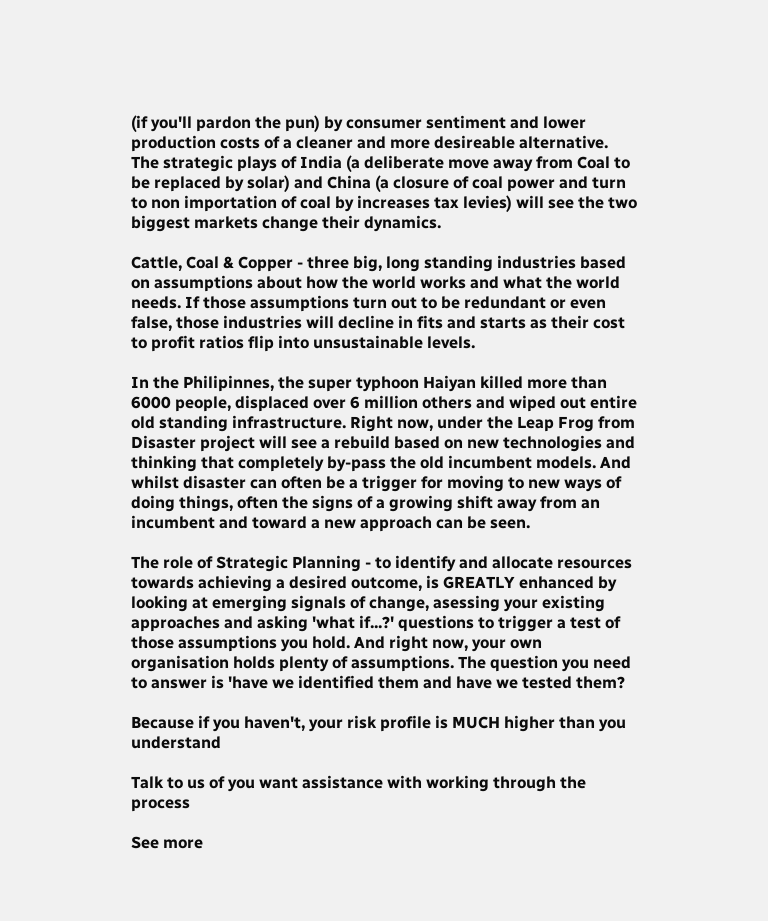(if you'll pardon the pun) by consumer sentiment and lower production costs of a cleaner and more desireable alternative. The strategic plays of India (a deliberate move away from Coal to be replaced by solar) and China (a closure of coal power and turn to non importation of coal by increases tax levies) will see the two biggest markets change their dynamics.

Cattle, Coal & Copper - three big, long standing industries based on assumptions about how the world works and what the world needs. If those assumptions turn out to be redundant or even false, those industries will decline in fits and starts as their cost to profit ratios flip into unsustainable levels.

In the Philipinnes, the super typhoon Haiyan killed more than 6000 people, displaced over 6 million others and wiped out entire old standing infrastructure. Right now, under the Leap Frog from Disaster project will see a rebuild based on new technologies and thinking that completely by-pass the old incumbent models. And whilst disaster can often be a trigger for moving to new ways of doing things, often the signs of a growing shift away from an incumbent and toward a new approach can be seen.

The role of Strategic Planning - to identify and allocate resources towards achieving a desired outcome, is GREATLY enhanced by looking at emerging signals of change, asessing your existing approaches and asking 'what if...?' questions to trigger a test of those assumptions you hold. And right now, your own organisation holds plenty of assumptions. The question you need to answer is 'have we identified them and have we tested them?

Because if you haven't, your risk profile is MUCH higher than you understand

Talk to us of you want assistance with working through the process

See more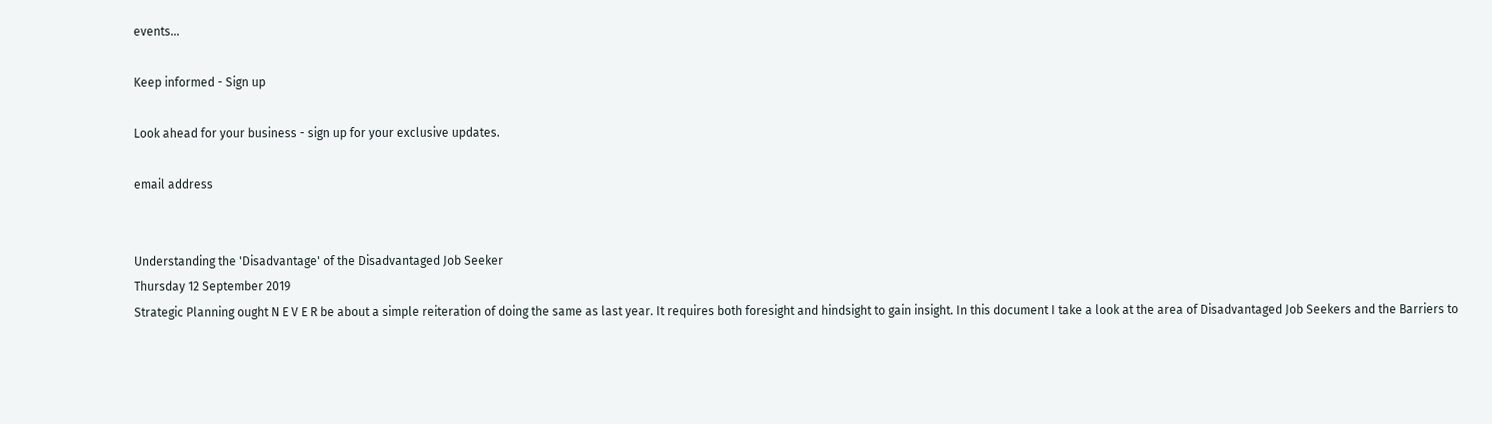events...

Keep informed - Sign up

Look ahead for your business - sign up for your exclusive updates.

email address


Understanding the 'Disadvantage' of the Disadvantaged Job Seeker
Thursday 12 September 2019
Strategic Planning ought N E V E R be about a simple reiteration of doing the same as last year. It requires both foresight and hindsight to gain insight. In this document I take a look at the area of Disadvantaged Job Seekers and the Barriers to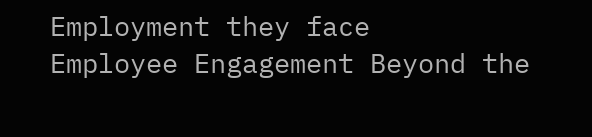Employment they face
Employee Engagement Beyond the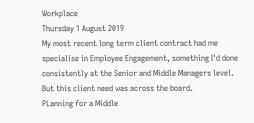Workplace
Thursday 1 August 2019
My most recent long term client contract had me specialise in Employee Engagement, something I'd done consistently at the Senior and Middle Managers level. But this client need was across the board.
PLanning for a Middle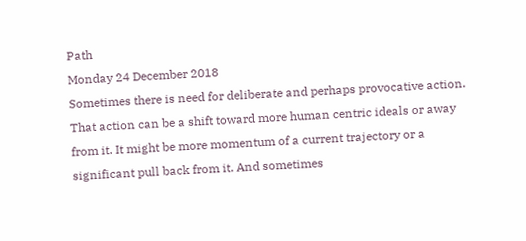Path
Monday 24 December 2018
Sometimes there is need for deliberate and perhaps provocative action. That action can be a shift toward more human centric ideals or away from it. It might be more momentum of a current trajectory or a significant pull back from it. And sometimes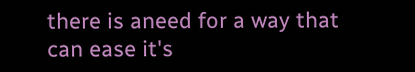there is aneed for a way that can ease it's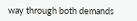way through both demands